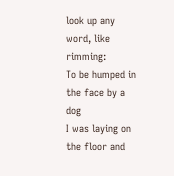look up any word, like rimming:
To be humped in the face by a dog
I was laying on the floor and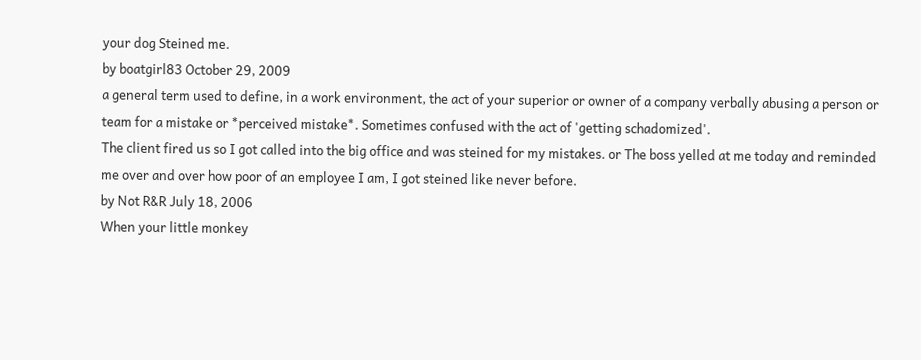your dog Steined me.
by boatgirl83 October 29, 2009
a general term used to define, in a work environment, the act of your superior or owner of a company verbally abusing a person or team for a mistake or *perceived mistake*. Sometimes confused with the act of 'getting schadomized'.
The client fired us so I got called into the big office and was steined for my mistakes. or The boss yelled at me today and reminded me over and over how poor of an employee I am, I got steined like never before.
by Not R&R July 18, 2006
When your little monkey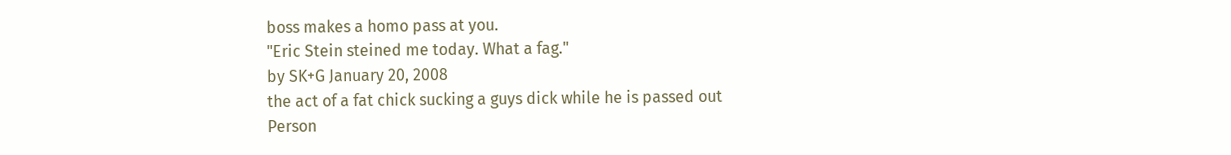boss makes a homo pass at you.
"Eric Stein steined me today. What a fag."
by SK+G January 20, 2008
the act of a fat chick sucking a guys dick while he is passed out
Person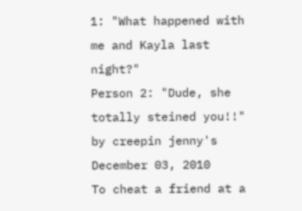1: "What happened with me and Kayla last night?"
Person 2: "Dude, she totally steined you!!"
by creepin jenny's December 03, 2010
To cheat a friend at a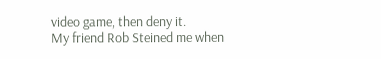video game, then deny it.
My friend Rob Steined me when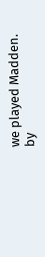we played Madden.
by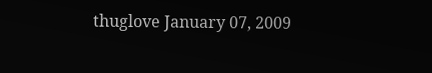thuglove January 07, 2009